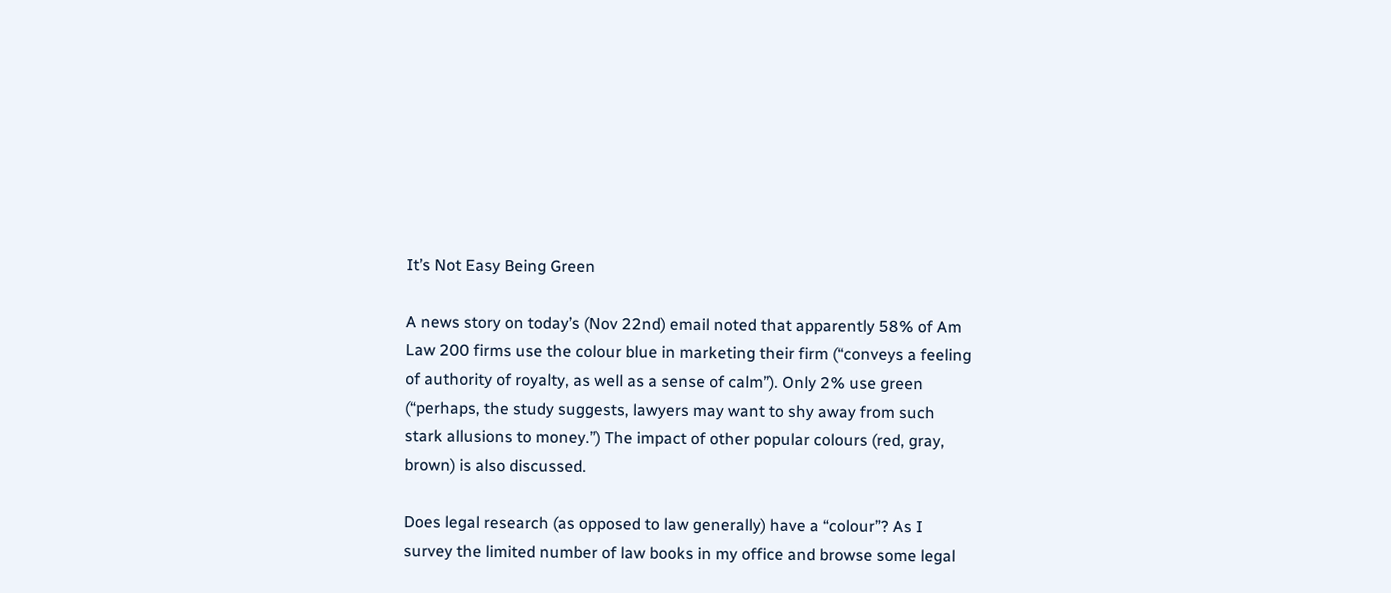It’s Not Easy Being Green

A news story on today’s (Nov 22nd) email noted that apparently 58% of Am Law 200 firms use the colour blue in marketing their firm (“conveys a feeling of authority of royalty, as well as a sense of calm”). Only 2% use green (“perhaps, the study suggests, lawyers may want to shy away from such stark allusions to money.”) The impact of other popular colours (red, gray, brown) is also discussed.

Does legal research (as opposed to law generally) have a “colour”? As I survey the limited number of law books in my office and browse some legal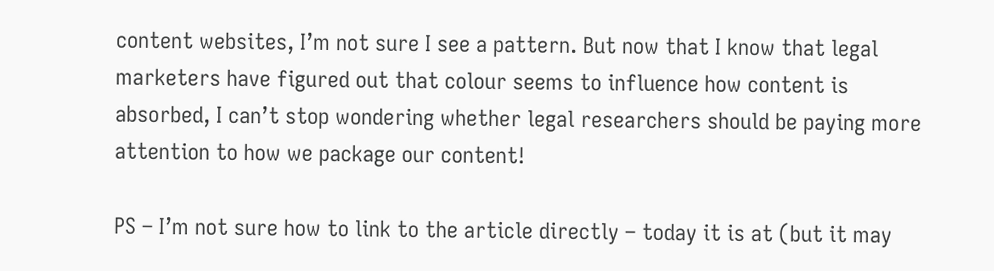content websites, I’m not sure I see a pattern. But now that I know that legal marketers have figured out that colour seems to influence how content is absorbed, I can’t stop wondering whether legal researchers should be paying more attention to how we package our content!

PS – I’m not sure how to link to the article directly – today it is at (but it may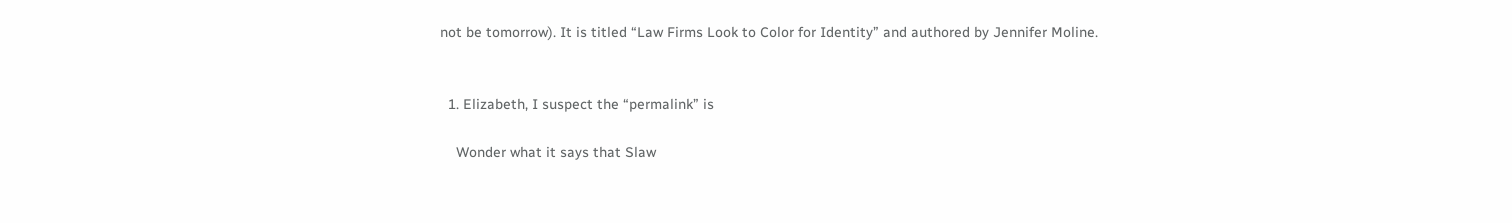not be tomorrow). It is titled “Law Firms Look to Color for Identity” and authored by Jennifer Moline.


  1. Elizabeth, I suspect the “permalink” is

    Wonder what it says that Slaw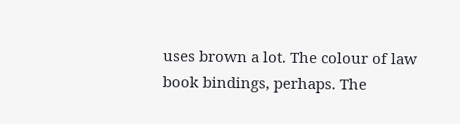uses brown a lot. The colour of law book bindings, perhaps. The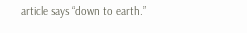article says “down to earth.”